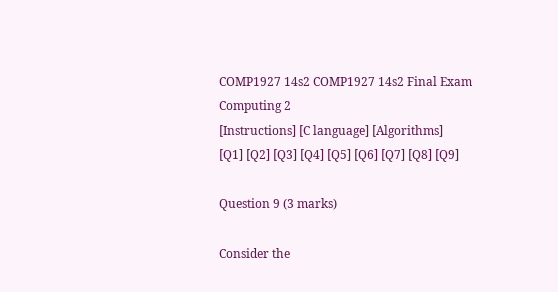COMP1927 14s2 COMP1927 14s2 Final Exam Computing 2
[Instructions] [C language] [Algorithms]
[Q1] [Q2] [Q3] [Q4] [Q5] [Q6] [Q7] [Q8] [Q9]

Question 9 (3 marks)

Consider the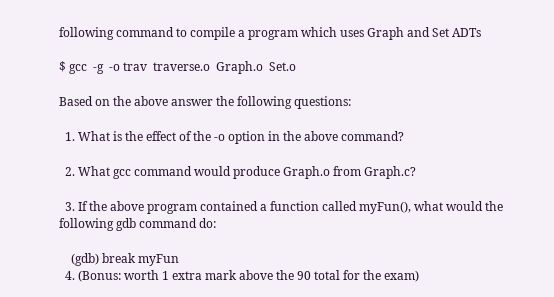following command to compile a program which uses Graph and Set ADTs

$ gcc  -g  -o trav  traverse.o  Graph.o  Set.o

Based on the above answer the following questions:

  1. What is the effect of the -o option in the above command?

  2. What gcc command would produce Graph.o from Graph.c?

  3. If the above program contained a function called myFun(), what would the following gdb command do:

    (gdb) break myFun
  4. (Bonus: worth 1 extra mark above the 90 total for the exam)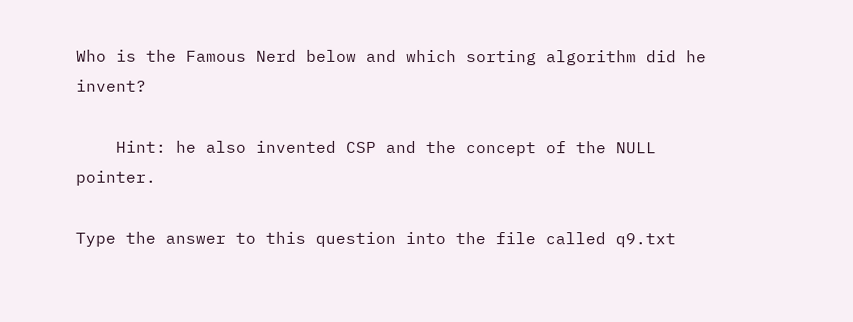Who is the Famous Nerd below and which sorting algorithm did he invent?

    Hint: he also invented CSP and the concept of the NULL pointer.

Type the answer to this question into the file called q9.txt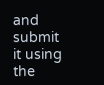and submit it using the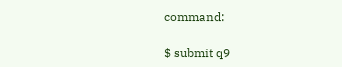command:

$ submit q9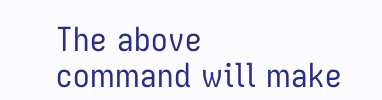The above command will make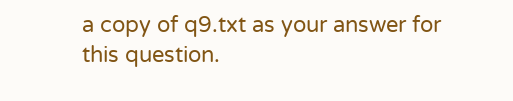a copy of q9.txt as your answer for this question.